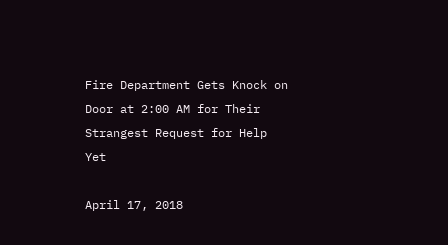Fire Department Gets Knock on Door at 2:00 AM for Their Strangest Request for Help Yet

April 17, 2018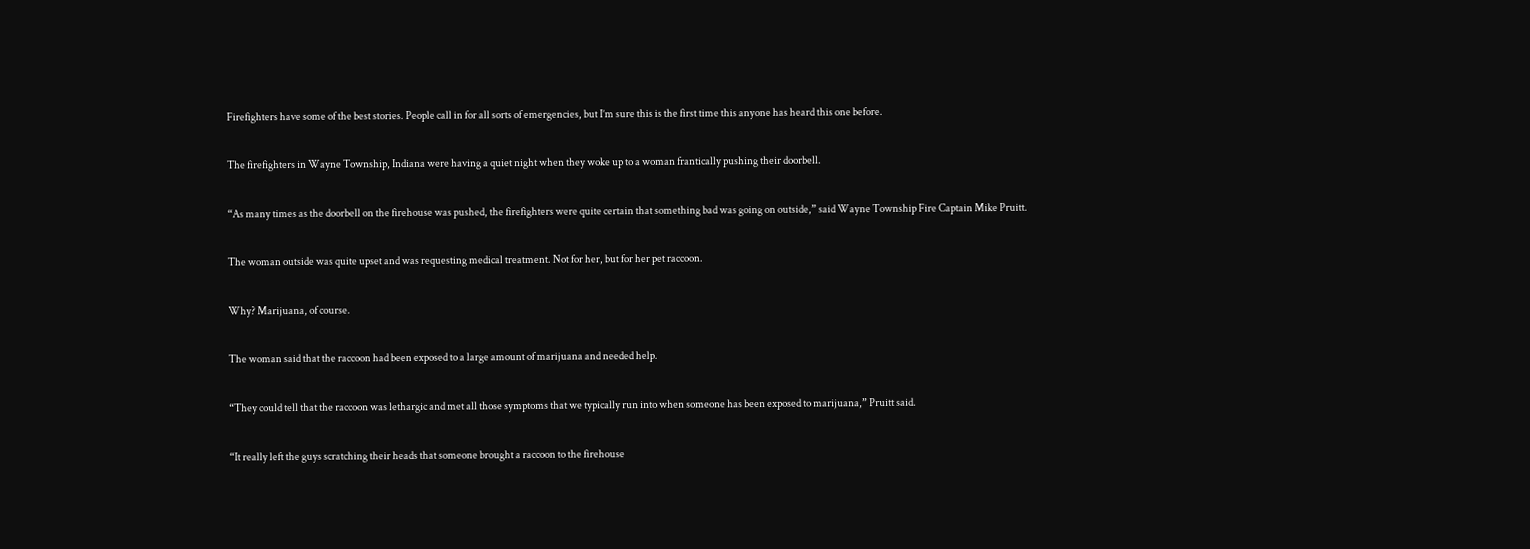Firefighters have some of the best stories. People call in for all sorts of emergencies, but I’m sure this is the first time this anyone has heard this one before.


The firefighters in Wayne Township, Indiana were having a quiet night when they woke up to a woman frantically pushing their doorbell.


“As many times as the doorbell on the firehouse was pushed, the firefighters were quite certain that something bad was going on outside,” said Wayne Township Fire Captain Mike Pruitt.


The woman outside was quite upset and was requesting medical treatment. Not for her, but for her pet raccoon.


Why? Marijuana, of course.


The woman said that the raccoon had been exposed to a large amount of marijuana and needed help.


“They could tell that the raccoon was lethargic and met all those symptoms that we typically run into when someone has been exposed to marijuana,” Pruitt said.


“It really left the guys scratching their heads that someone brought a raccoon to the firehouse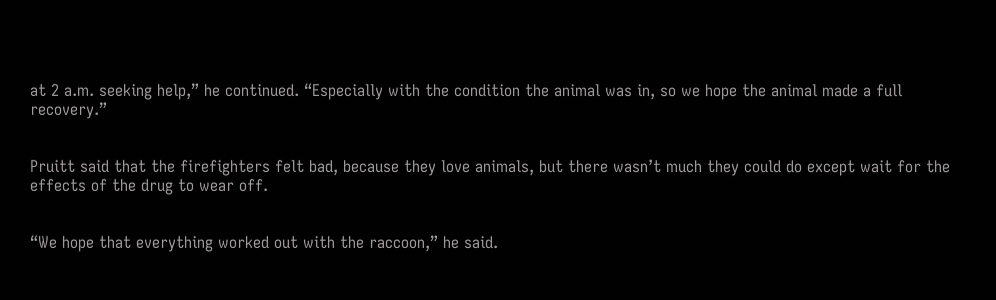at 2 a.m. seeking help,” he continued. “Especially with the condition the animal was in, so we hope the animal made a full recovery.”


Pruitt said that the firefighters felt bad, because they love animals, but there wasn’t much they could do except wait for the effects of the drug to wear off.


“We hope that everything worked out with the raccoon,” he said.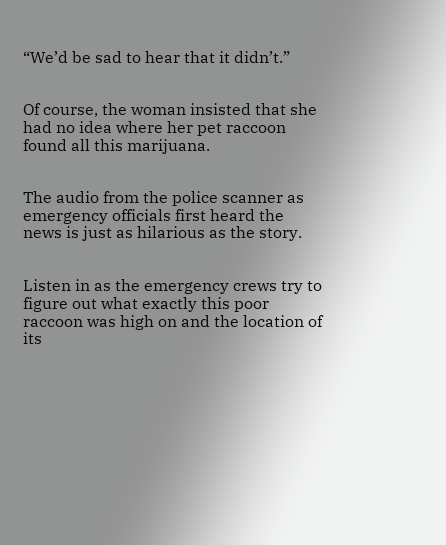“We’d be sad to hear that it didn’t.”


Of course, the woman insisted that she had no idea where her pet raccoon found all this marijuana.


The audio from the police scanner as emergency officials first heard the news is just as hilarious as the story.


Listen in as the emergency crews try to figure out what exactly this poor raccoon was high on and the location of its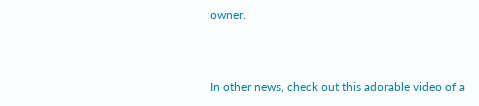owner.



In other news, check out this adorable video of a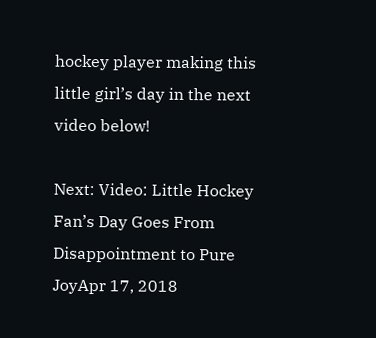hockey player making this little girl’s day in the next video below!

Next: Video: Little Hockey Fan’s Day Goes From Disappointment to Pure JoyApr 17, 2018